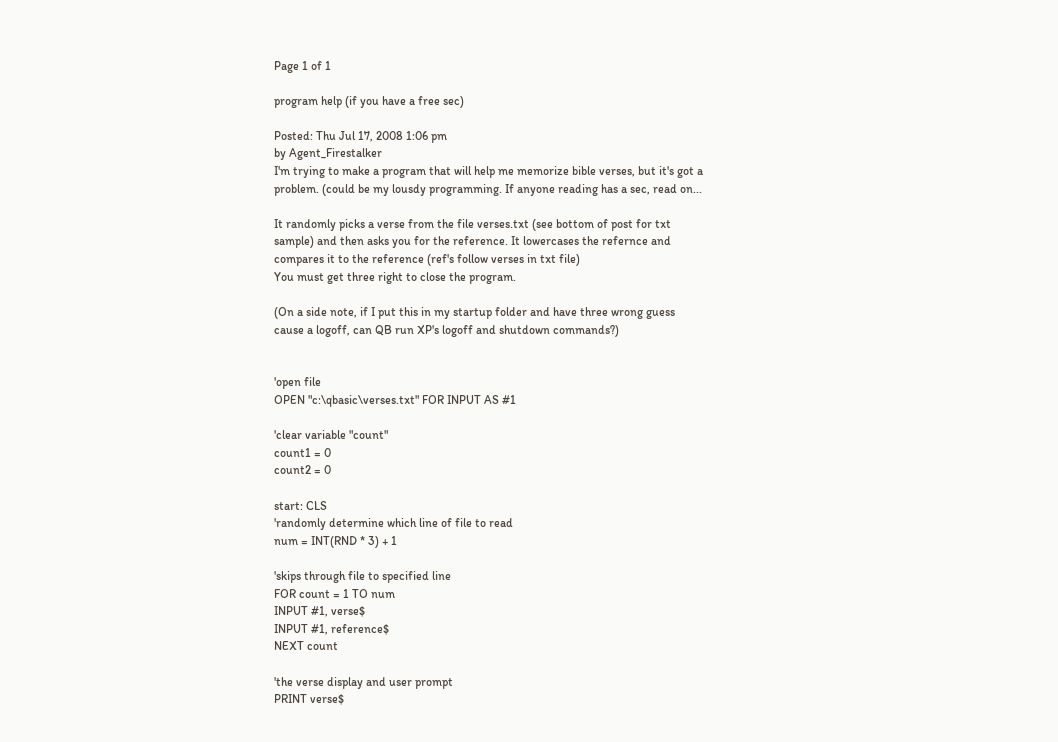Page 1 of 1

program help (if you have a free sec)

Posted: Thu Jul 17, 2008 1:06 pm
by Agent_Firestalker
I'm trying to make a program that will help me memorize bible verses, but it's got a problem. (could be my lousdy programming. If anyone reading has a sec, read on...

It randomly picks a verse from the file verses.txt (see bottom of post for txt sample) and then asks you for the reference. It lowercases the refernce and compares it to the reference (ref's follow verses in txt file)
You must get three right to close the program.

(On a side note, if I put this in my startup folder and have three wrong guess cause a logoff, can QB run XP's logoff and shutdown commands?)


'open file
OPEN "c:\qbasic\verses.txt" FOR INPUT AS #1

'clear variable "count"
count1 = 0
count2 = 0

start: CLS
'randomly determine which line of file to read
num = INT(RND * 3) + 1

'skips through file to specified line
FOR count = 1 TO num
INPUT #1, verse$
INPUT #1, reference$
NEXT count

'the verse display and user prompt
PRINT verse$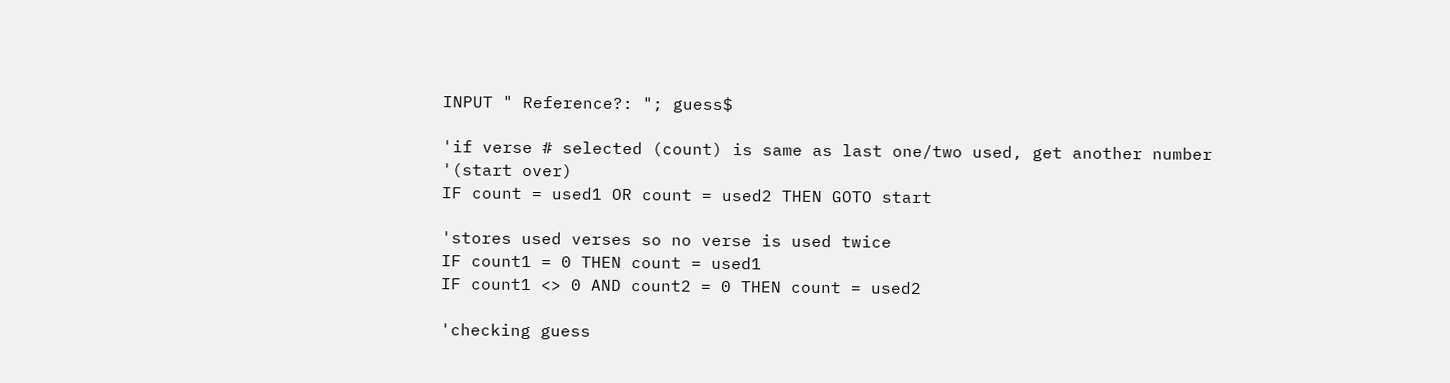INPUT " Reference?: "; guess$

'if verse # selected (count) is same as last one/two used, get another number
'(start over)
IF count = used1 OR count = used2 THEN GOTO start

'stores used verses so no verse is used twice
IF count1 = 0 THEN count = used1
IF count1 <> 0 AND count2 = 0 THEN count = used2

'checking guess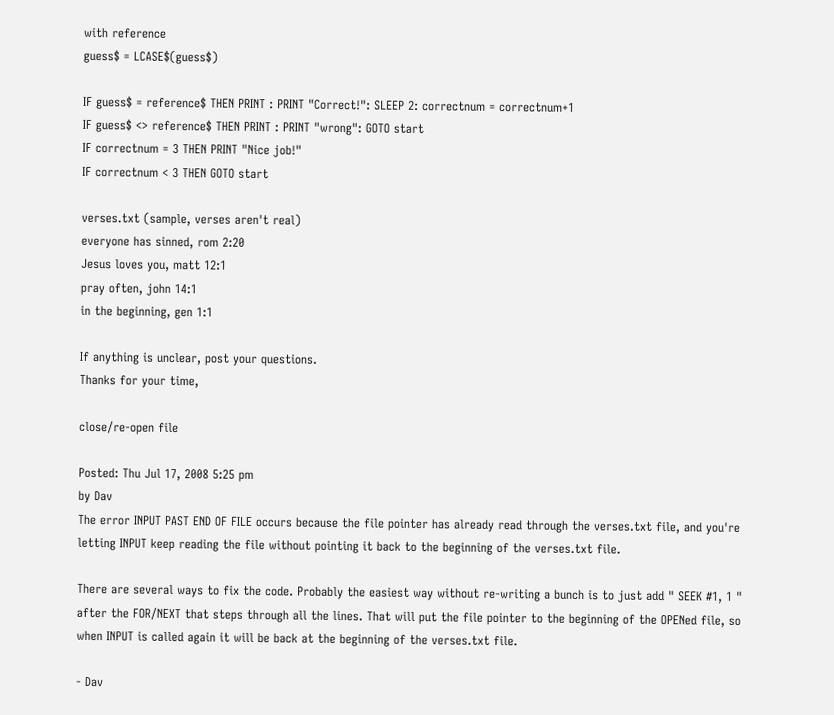with reference
guess$ = LCASE$(guess$)

IF guess$ = reference$ THEN PRINT : PRINT "Correct!": SLEEP 2: correctnum = correctnum+1
IF guess$ <> reference$ THEN PRINT : PRINT "wrong": GOTO start
IF correctnum = 3 THEN PRINT "Nice job!"
IF correctnum < 3 THEN GOTO start

verses.txt (sample, verses aren't real)
everyone has sinned, rom 2:20
Jesus loves you, matt 12:1
pray often, john 14:1
in the beginning, gen 1:1

If anything is unclear, post your questions.
Thanks for your time,

close/re-open file

Posted: Thu Jul 17, 2008 5:25 pm
by Dav
The error INPUT PAST END OF FILE occurs because the file pointer has already read through the verses.txt file, and you're letting INPUT keep reading the file without pointing it back to the beginning of the verses.txt file.

There are several ways to fix the code. Probably the easiest way without re-writing a bunch is to just add " SEEK #1, 1 " after the FOR/NEXT that steps through all the lines. That will put the file pointer to the beginning of the OPENed file, so when INPUT is called again it will be back at the beginning of the verses.txt file.

- Dav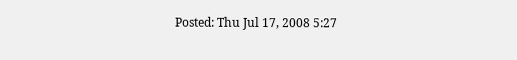Posted: Thu Jul 17, 2008 5:27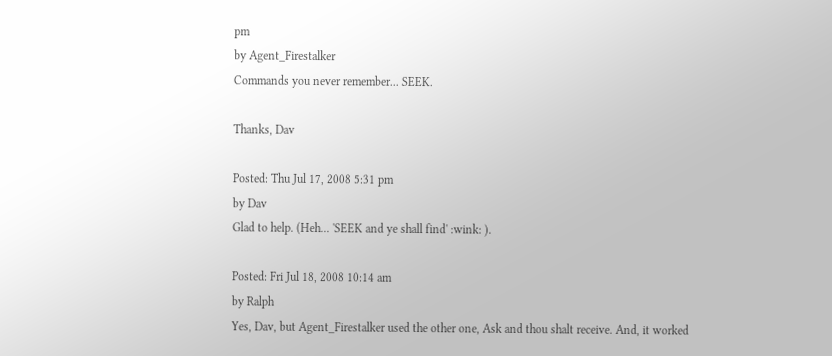pm
by Agent_Firestalker
Commands you never remember... SEEK.

Thanks, Dav

Posted: Thu Jul 17, 2008 5:31 pm
by Dav
Glad to help. (Heh... 'SEEK and ye shall find' :wink: ).

Posted: Fri Jul 18, 2008 10:14 am
by Ralph
Yes, Dav, but Agent_Firestalker used the other one, Ask and thou shalt receive. And, it worked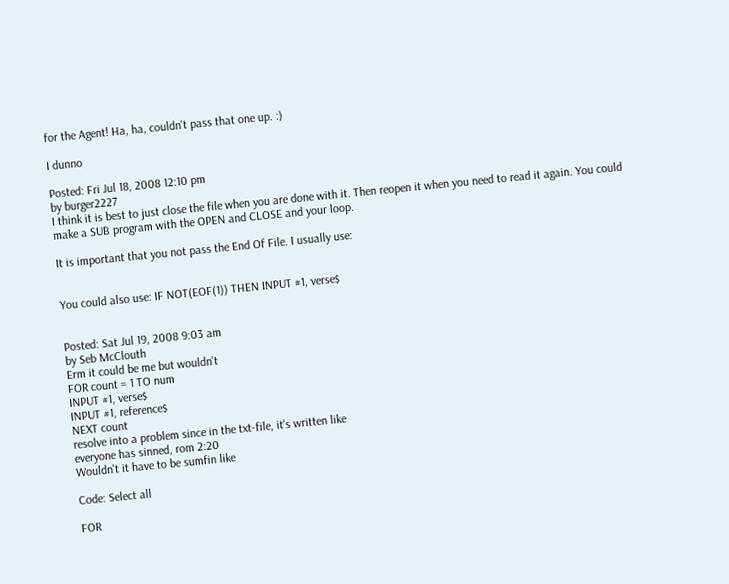for the Agent! Ha, ha, couldn't pass that one up. :)

I dunno

Posted: Fri Jul 18, 2008 12:10 pm
by burger2227
I think it is best to just close the file when you are done with it. Then reopen it when you need to read it again. You could make a SUB program with the OPEN and CLOSE and your loop.

It is important that you not pass the End Of File. I usually use:


You could also use: IF NOT(EOF(1)) THEN INPUT #1, verse$


Posted: Sat Jul 19, 2008 9:03 am
by Seb McClouth
Erm it could be me but wouldn't
FOR count = 1 TO num
INPUT #1, verse$
INPUT #1, reference$
NEXT count
resolve into a problem since in the txt-file, it's written like
everyone has sinned, rom 2:20
Wouldn't it have to be sumfin like

Code: Select all

FOR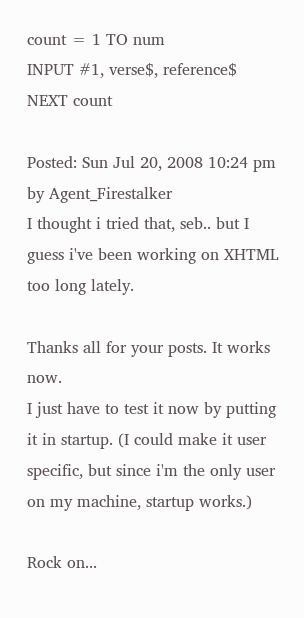count = 1 TO num
INPUT #1, verse$, reference$
NEXT count

Posted: Sun Jul 20, 2008 10:24 pm
by Agent_Firestalker
I thought i tried that, seb.. but I guess i've been working on XHTML too long lately.

Thanks all for your posts. It works now.
I just have to test it now by putting it in startup. (I could make it user specific, but since i'm the only user on my machine, startup works.)

Rock on...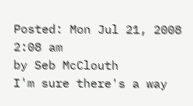Posted: Mon Jul 21, 2008 2:08 am
by Seb McClouth
I'm sure there's a way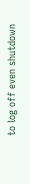to log off even shutdown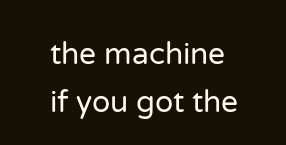the machine if you got the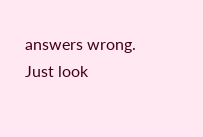answers wrong. Just look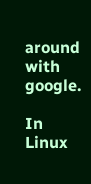around with google.

In Linux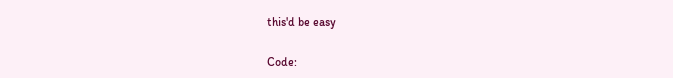this'd be easy

Code: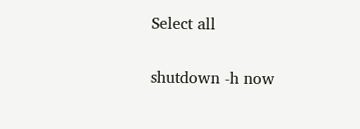Select all

shutdown -h now